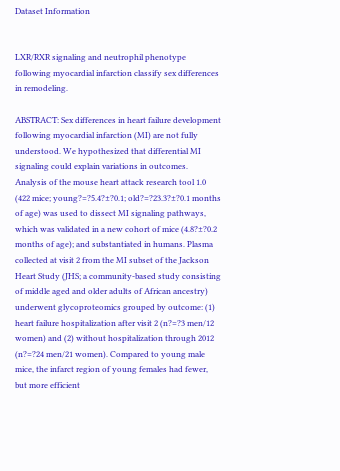Dataset Information


LXR/RXR signaling and neutrophil phenotype following myocardial infarction classify sex differences in remodeling.

ABSTRACT: Sex differences in heart failure development following myocardial infarction (MI) are not fully understood. We hypothesized that differential MI signaling could explain variations in outcomes. Analysis of the mouse heart attack research tool 1.0 (422 mice; young?=?5.4?±?0.1; old?=?23.3?±?0.1 months of age) was used to dissect MI signaling pathways, which was validated in a new cohort of mice (4.8?±?0.2 months of age); and substantiated in humans. Plasma collected at visit 2 from the MI subset of the Jackson Heart Study (JHS; a community-based study consisting of middle aged and older adults of African ancestry) underwent glycoproteomics grouped by outcome: (1) heart failure hospitalization after visit 2 (n?=?3 men/12 women) and (2) without hospitalization through 2012 (n?=?24 men/21 women). Compared to young male mice, the infarct region of young females had fewer, but more efficient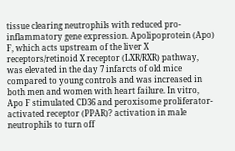tissue clearing neutrophils with reduced pro-inflammatory gene expression. Apolipoprotein (Apo) F, which acts upstream of the liver X receptors/retinoid X receptor (LXR/RXR) pathway, was elevated in the day 7 infarcts of old mice compared to young controls and was increased in both men and women with heart failure. In vitro, Apo F stimulated CD36 and peroxisome proliferator-activated receptor (PPAR)? activation in male neutrophils to turn off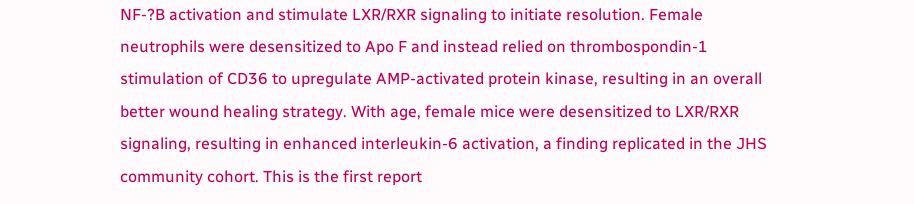NF-?B activation and stimulate LXR/RXR signaling to initiate resolution. Female neutrophils were desensitized to Apo F and instead relied on thrombospondin-1 stimulation of CD36 to upregulate AMP-activated protein kinase, resulting in an overall better wound healing strategy. With age, female mice were desensitized to LXR/RXR signaling, resulting in enhanced interleukin-6 activation, a finding replicated in the JHS community cohort. This is the first report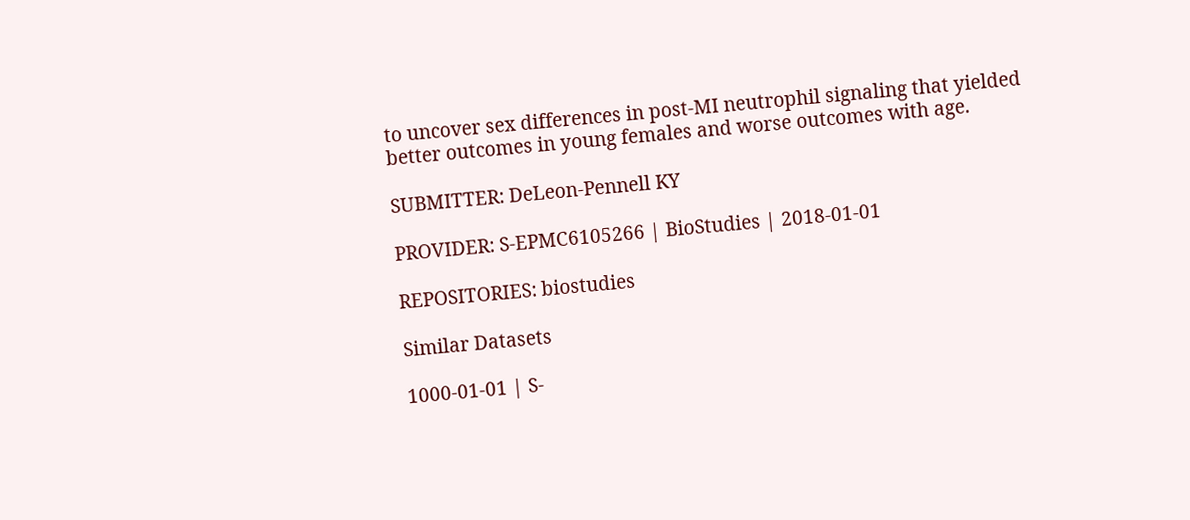to uncover sex differences in post-MI neutrophil signaling that yielded better outcomes in young females and worse outcomes with age.

SUBMITTER: DeLeon-Pennell KY

PROVIDER: S-EPMC6105266 | BioStudies | 2018-01-01

REPOSITORIES: biostudies

Similar Datasets

1000-01-01 | S-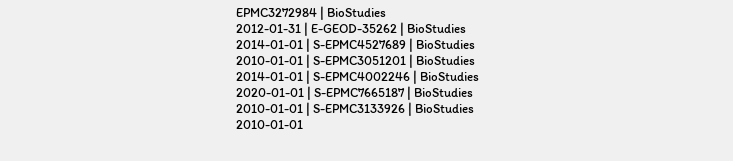EPMC3272984 | BioStudies
2012-01-31 | E-GEOD-35262 | BioStudies
2014-01-01 | S-EPMC4527689 | BioStudies
2010-01-01 | S-EPMC3051201 | BioStudies
2014-01-01 | S-EPMC4002246 | BioStudies
2020-01-01 | S-EPMC7665187 | BioStudies
2010-01-01 | S-EPMC3133926 | BioStudies
2010-01-01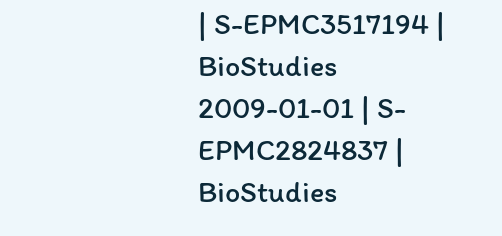| S-EPMC3517194 | BioStudies
2009-01-01 | S-EPMC2824837 | BioStudies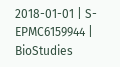2018-01-01 | S-EPMC6159944 | BioStudies